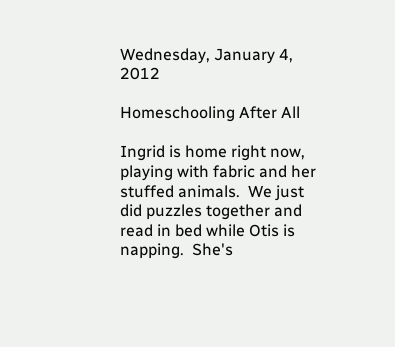Wednesday, January 4, 2012

Homeschooling After All

Ingrid is home right now, playing with fabric and her stuffed animals.  We just did puzzles together and read in bed while Otis is napping.  She's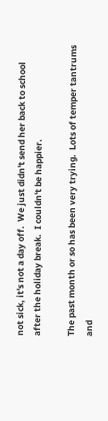not sick, it's not a day off.  We just didn't send her back to school after the holiday break.  I couldn't be happier.

The past month or so has been very trying.  Lots of temper tantrums and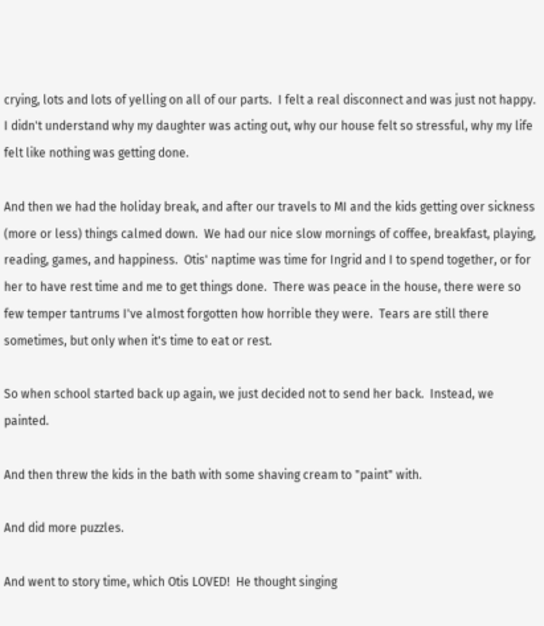crying, lots and lots of yelling on all of our parts.  I felt a real disconnect and was just not happy.  I didn't understand why my daughter was acting out, why our house felt so stressful, why my life felt like nothing was getting done.

And then we had the holiday break, and after our travels to MI and the kids getting over sickness (more or less) things calmed down.  We had our nice slow mornings of coffee, breakfast, playing, reading, games, and happiness.  Otis' naptime was time for Ingrid and I to spend together, or for her to have rest time and me to get things done.  There was peace in the house, there were so few temper tantrums I've almost forgotten how horrible they were.  Tears are still there sometimes, but only when it's time to eat or rest.

So when school started back up again, we just decided not to send her back.  Instead, we painted.

And then threw the kids in the bath with some shaving cream to "paint" with.

And did more puzzles.

And went to story time, which Otis LOVED!  He thought singing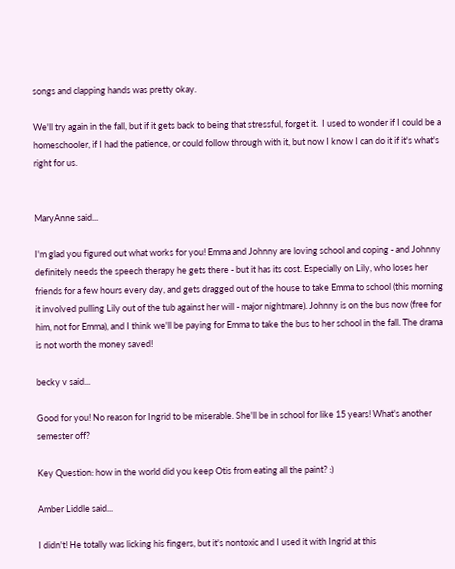songs and clapping hands was pretty okay.

We'll try again in the fall, but if it gets back to being that stressful, forget it.  I used to wonder if I could be a homeschooler, if I had the patience, or could follow through with it, but now I know I can do it if it's what's right for us.


MaryAnne said...

I'm glad you figured out what works for you! Emma and Johnny are loving school and coping - and Johnny definitely needs the speech therapy he gets there - but it has its cost. Especially on Lily, who loses her friends for a few hours every day, and gets dragged out of the house to take Emma to school (this morning it involved pulling Lily out of the tub against her will - major nightmare). Johnny is on the bus now (free for him, not for Emma), and I think we'll be paying for Emma to take the bus to her school in the fall. The drama is not worth the money saved!

becky v said...

Good for you! No reason for Ingrid to be miserable. She'll be in school for like 15 years! What's another semester off?

Key Question: how in the world did you keep Otis from eating all the paint? :)

Amber Liddle said...

I didn't! He totally was licking his fingers, but it's nontoxic and I used it with Ingrid at this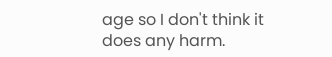age so I don't think it does any harm.